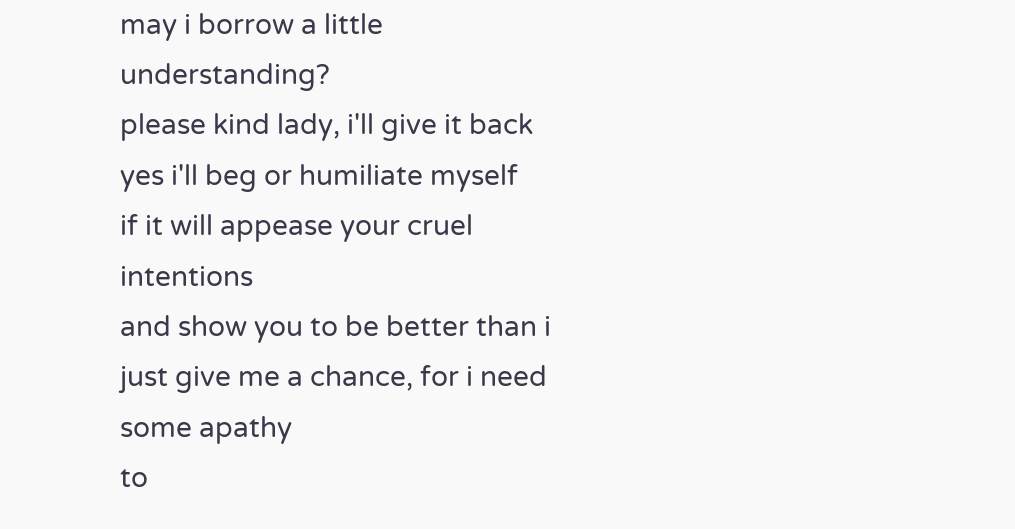may i borrow a little understanding?
please kind lady, i'll give it back
yes i'll beg or humiliate myself
if it will appease your cruel intentions
and show you to be better than i
just give me a chance, for i need some apathy
to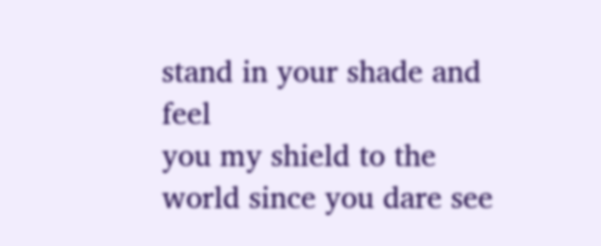stand in your shade and feel
you my shield to the world since you dare see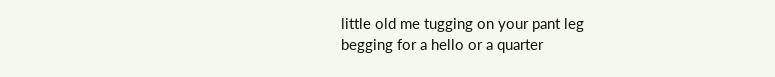little old me tugging on your pant leg
begging for a hello or a quarter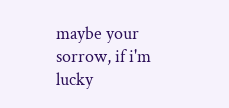maybe your sorrow, if i'm lucky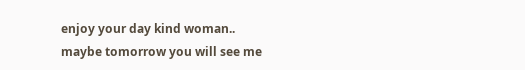enjoy your day kind woman..
maybe tomorrow you will see me